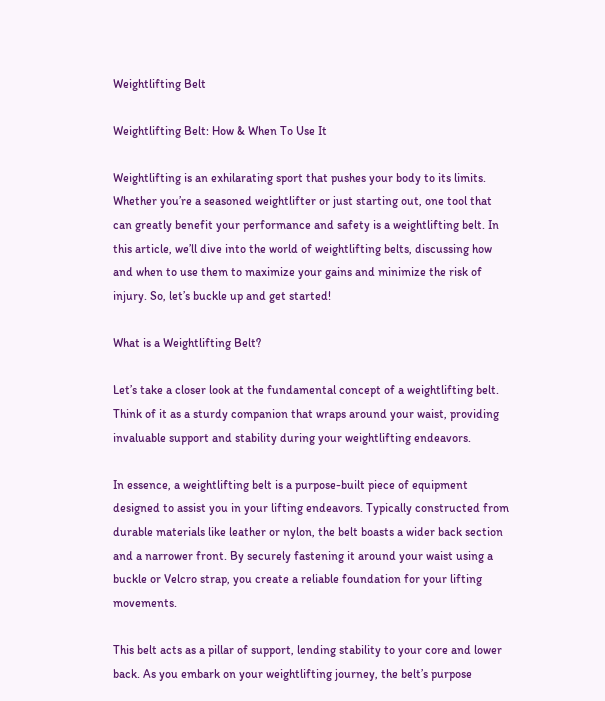Weightlifting Belt

Weightlifting Belt: How & When To Use It

Weightlifting is an exhilarating sport that pushes your body to its limits. Whether you’re a seasoned weightlifter or just starting out, one tool that can greatly benefit your performance and safety is a weightlifting belt. In this article, we’ll dive into the world of weightlifting belts, discussing how and when to use them to maximize your gains and minimize the risk of injury. So, let’s buckle up and get started!

What is a Weightlifting Belt?

Let’s take a closer look at the fundamental concept of a weightlifting belt. Think of it as a sturdy companion that wraps around your waist, providing invaluable support and stability during your weightlifting endeavors.

In essence, a weightlifting belt is a purpose-built piece of equipment designed to assist you in your lifting endeavors. Typically constructed from durable materials like leather or nylon, the belt boasts a wider back section and a narrower front. By securely fastening it around your waist using a buckle or Velcro strap, you create a reliable foundation for your lifting movements.

This belt acts as a pillar of support, lending stability to your core and lower back. As you embark on your weightlifting journey, the belt’s purpose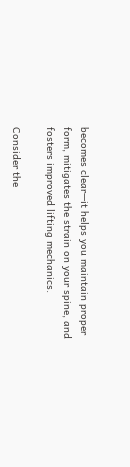becomes clear—it helps you maintain proper form, mitigates the strain on your spine, and fosters improved lifting mechanics.

Consider the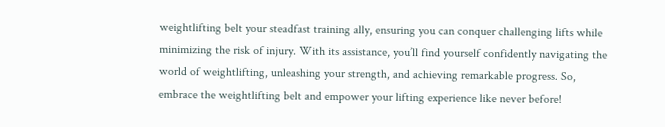weightlifting belt your steadfast training ally, ensuring you can conquer challenging lifts while minimizing the risk of injury. With its assistance, you’ll find yourself confidently navigating the world of weightlifting, unleashing your strength, and achieving remarkable progress. So, embrace the weightlifting belt and empower your lifting experience like never before!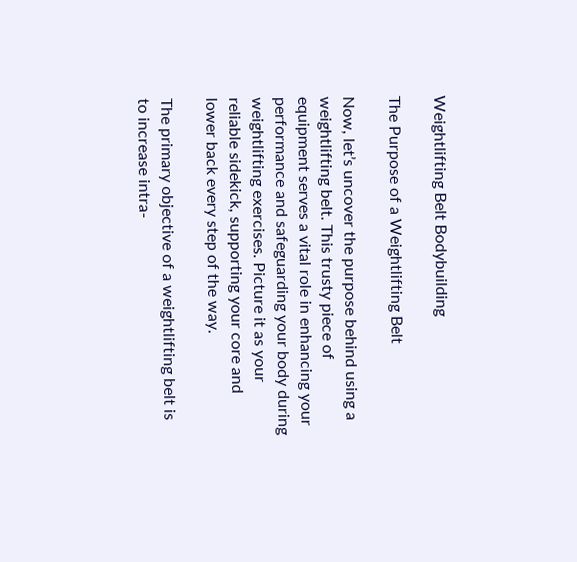Weightlifting Belt Bodybuilding

The Purpose of a Weightlifting Belt

Now, let’s uncover the purpose behind using a weightlifting belt. This trusty piece of equipment serves a vital role in enhancing your performance and safeguarding your body during weightlifting exercises. Picture it as your reliable sidekick, supporting your core and lower back every step of the way.

The primary objective of a weightlifting belt is to increase intra-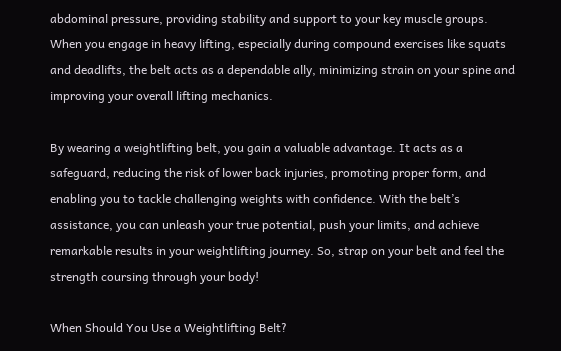abdominal pressure, providing stability and support to your key muscle groups. When you engage in heavy lifting, especially during compound exercises like squats and deadlifts, the belt acts as a dependable ally, minimizing strain on your spine and improving your overall lifting mechanics.

By wearing a weightlifting belt, you gain a valuable advantage. It acts as a safeguard, reducing the risk of lower back injuries, promoting proper form, and enabling you to tackle challenging weights with confidence. With the belt’s assistance, you can unleash your true potential, push your limits, and achieve remarkable results in your weightlifting journey. So, strap on your belt and feel the strength coursing through your body!

When Should You Use a Weightlifting Belt?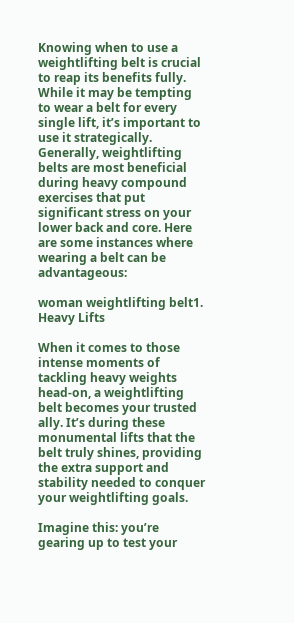Knowing when to use a weightlifting belt is crucial to reap its benefits fully. While it may be tempting to wear a belt for every single lift, it’s important to use it strategically. Generally, weightlifting belts are most beneficial during heavy compound exercises that put significant stress on your lower back and core. Here are some instances where wearing a belt can be advantageous:

woman weightlifting belt1. Heavy Lifts

When it comes to those intense moments of tackling heavy weights head-on, a weightlifting belt becomes your trusted ally. It’s during these monumental lifts that the belt truly shines, providing the extra support and stability needed to conquer your weightlifting goals.

Imagine this: you’re gearing up to test your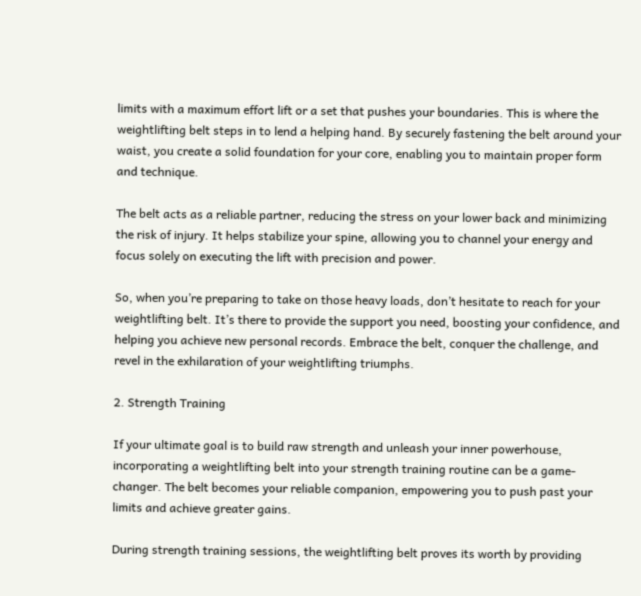limits with a maximum effort lift or a set that pushes your boundaries. This is where the weightlifting belt steps in to lend a helping hand. By securely fastening the belt around your waist, you create a solid foundation for your core, enabling you to maintain proper form and technique.

The belt acts as a reliable partner, reducing the stress on your lower back and minimizing the risk of injury. It helps stabilize your spine, allowing you to channel your energy and focus solely on executing the lift with precision and power.

So, when you’re preparing to take on those heavy loads, don’t hesitate to reach for your weightlifting belt. It’s there to provide the support you need, boosting your confidence, and helping you achieve new personal records. Embrace the belt, conquer the challenge, and revel in the exhilaration of your weightlifting triumphs.

2. Strength Training

If your ultimate goal is to build raw strength and unleash your inner powerhouse, incorporating a weightlifting belt into your strength training routine can be a game-changer. The belt becomes your reliable companion, empowering you to push past your limits and achieve greater gains.

During strength training sessions, the weightlifting belt proves its worth by providing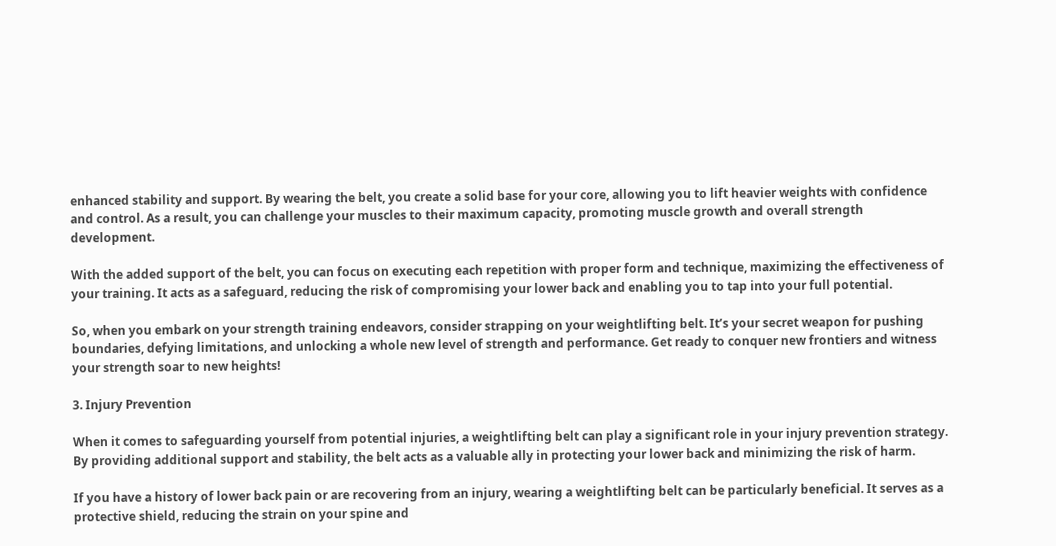enhanced stability and support. By wearing the belt, you create a solid base for your core, allowing you to lift heavier weights with confidence and control. As a result, you can challenge your muscles to their maximum capacity, promoting muscle growth and overall strength development.

With the added support of the belt, you can focus on executing each repetition with proper form and technique, maximizing the effectiveness of your training. It acts as a safeguard, reducing the risk of compromising your lower back and enabling you to tap into your full potential.

So, when you embark on your strength training endeavors, consider strapping on your weightlifting belt. It’s your secret weapon for pushing boundaries, defying limitations, and unlocking a whole new level of strength and performance. Get ready to conquer new frontiers and witness your strength soar to new heights!

3. Injury Prevention

When it comes to safeguarding yourself from potential injuries, a weightlifting belt can play a significant role in your injury prevention strategy. By providing additional support and stability, the belt acts as a valuable ally in protecting your lower back and minimizing the risk of harm.

If you have a history of lower back pain or are recovering from an injury, wearing a weightlifting belt can be particularly beneficial. It serves as a protective shield, reducing the strain on your spine and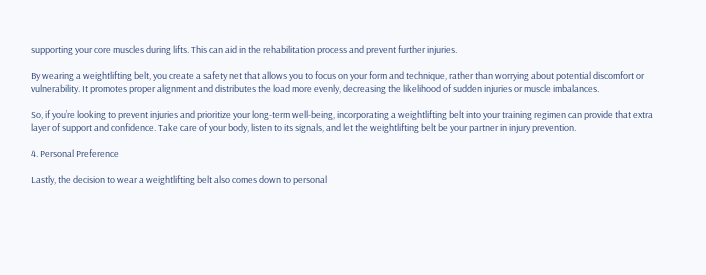supporting your core muscles during lifts. This can aid in the rehabilitation process and prevent further injuries.

By wearing a weightlifting belt, you create a safety net that allows you to focus on your form and technique, rather than worrying about potential discomfort or vulnerability. It promotes proper alignment and distributes the load more evenly, decreasing the likelihood of sudden injuries or muscle imbalances.

So, if you’re looking to prevent injuries and prioritize your long-term well-being, incorporating a weightlifting belt into your training regimen can provide that extra layer of support and confidence. Take care of your body, listen to its signals, and let the weightlifting belt be your partner in injury prevention.

4. Personal Preference

Lastly, the decision to wear a weightlifting belt also comes down to personal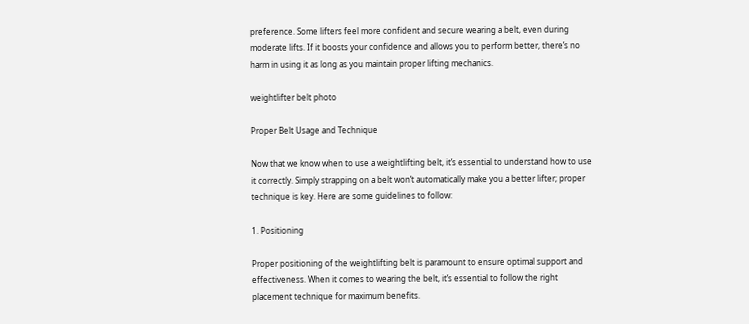preference. Some lifters feel more confident and secure wearing a belt, even during moderate lifts. If it boosts your confidence and allows you to perform better, there’s no harm in using it as long as you maintain proper lifting mechanics.

weightlifter belt photo

Proper Belt Usage and Technique

Now that we know when to use a weightlifting belt, it’s essential to understand how to use it correctly. Simply strapping on a belt won’t automatically make you a better lifter; proper technique is key. Here are some guidelines to follow:

1. Positioning

Proper positioning of the weightlifting belt is paramount to ensure optimal support and effectiveness. When it comes to wearing the belt, it’s essential to follow the right placement technique for maximum benefits.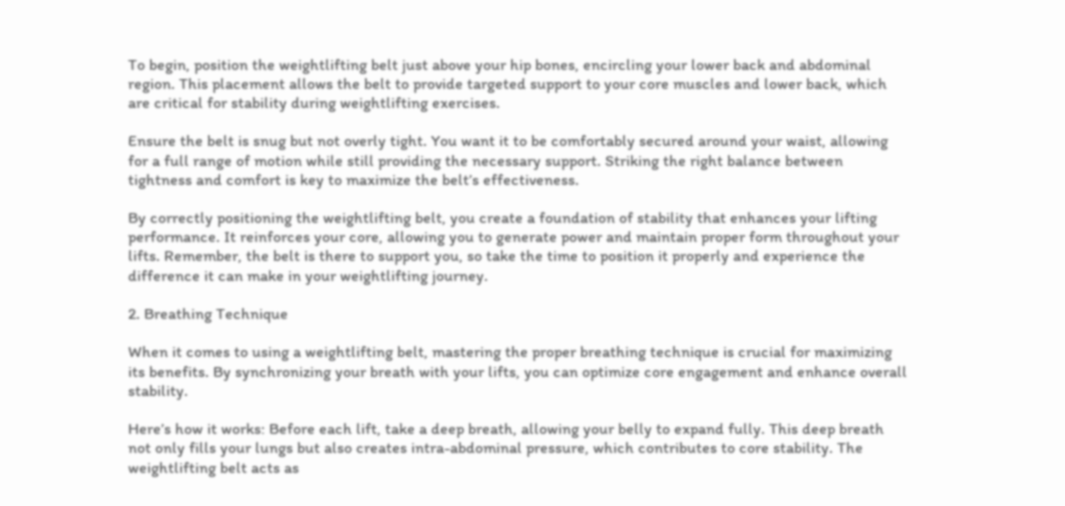To begin, position the weightlifting belt just above your hip bones, encircling your lower back and abdominal region. This placement allows the belt to provide targeted support to your core muscles and lower back, which are critical for stability during weightlifting exercises.

Ensure the belt is snug but not overly tight. You want it to be comfortably secured around your waist, allowing for a full range of motion while still providing the necessary support. Striking the right balance between tightness and comfort is key to maximize the belt’s effectiveness.

By correctly positioning the weightlifting belt, you create a foundation of stability that enhances your lifting performance. It reinforces your core, allowing you to generate power and maintain proper form throughout your lifts. Remember, the belt is there to support you, so take the time to position it properly and experience the difference it can make in your weightlifting journey.

2. Breathing Technique

When it comes to using a weightlifting belt, mastering the proper breathing technique is crucial for maximizing its benefits. By synchronizing your breath with your lifts, you can optimize core engagement and enhance overall stability.

Here’s how it works: Before each lift, take a deep breath, allowing your belly to expand fully. This deep breath not only fills your lungs but also creates intra-abdominal pressure, which contributes to core stability. The weightlifting belt acts as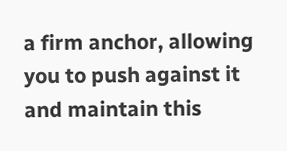a firm anchor, allowing you to push against it and maintain this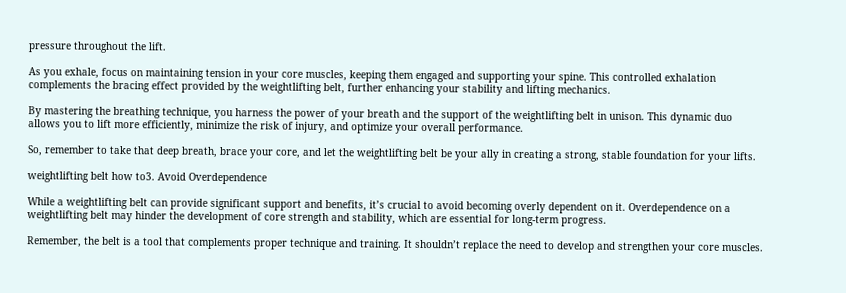pressure throughout the lift.

As you exhale, focus on maintaining tension in your core muscles, keeping them engaged and supporting your spine. This controlled exhalation complements the bracing effect provided by the weightlifting belt, further enhancing your stability and lifting mechanics.

By mastering the breathing technique, you harness the power of your breath and the support of the weightlifting belt in unison. This dynamic duo allows you to lift more efficiently, minimize the risk of injury, and optimize your overall performance.

So, remember to take that deep breath, brace your core, and let the weightlifting belt be your ally in creating a strong, stable foundation for your lifts.

weightlifting belt how to3. Avoid Overdependence

While a weightlifting belt can provide significant support and benefits, it’s crucial to avoid becoming overly dependent on it. Overdependence on a weightlifting belt may hinder the development of core strength and stability, which are essential for long-term progress.

Remember, the belt is a tool that complements proper technique and training. It shouldn’t replace the need to develop and strengthen your core muscles.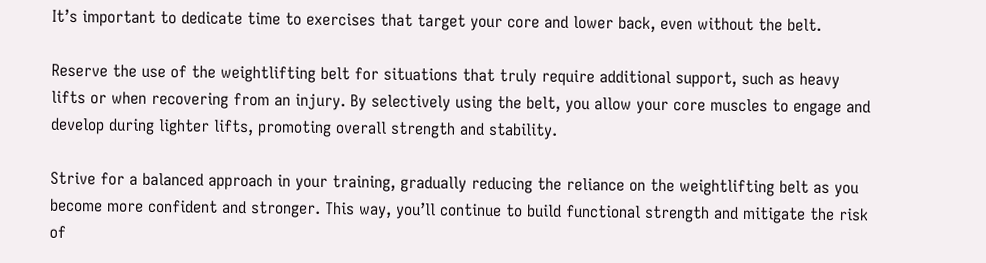It’s important to dedicate time to exercises that target your core and lower back, even without the belt.

Reserve the use of the weightlifting belt for situations that truly require additional support, such as heavy lifts or when recovering from an injury. By selectively using the belt, you allow your core muscles to engage and develop during lighter lifts, promoting overall strength and stability.

Strive for a balanced approach in your training, gradually reducing the reliance on the weightlifting belt as you become more confident and stronger. This way, you’ll continue to build functional strength and mitigate the risk of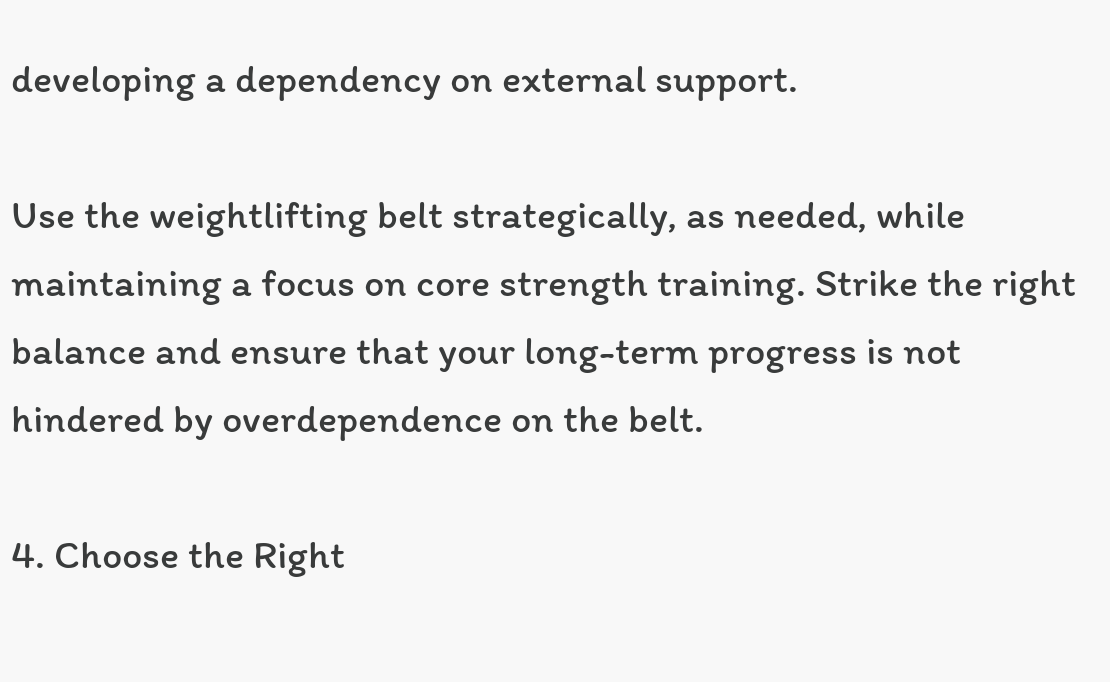developing a dependency on external support.

Use the weightlifting belt strategically, as needed, while maintaining a focus on core strength training. Strike the right balance and ensure that your long-term progress is not hindered by overdependence on the belt.

4. Choose the Right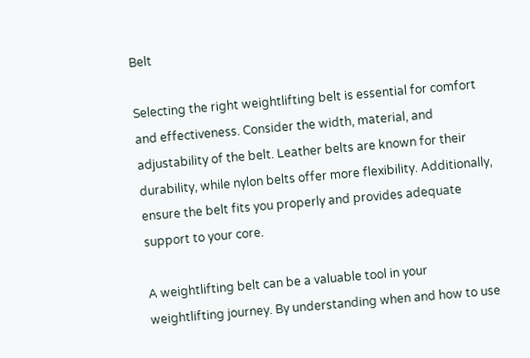Belt

Selecting the right weightlifting belt is essential for comfort and effectiveness. Consider the width, material, and adjustability of the belt. Leather belts are known for their durability, while nylon belts offer more flexibility. Additionally, ensure the belt fits you properly and provides adequate support to your core.

A weightlifting belt can be a valuable tool in your weightlifting journey. By understanding when and how to use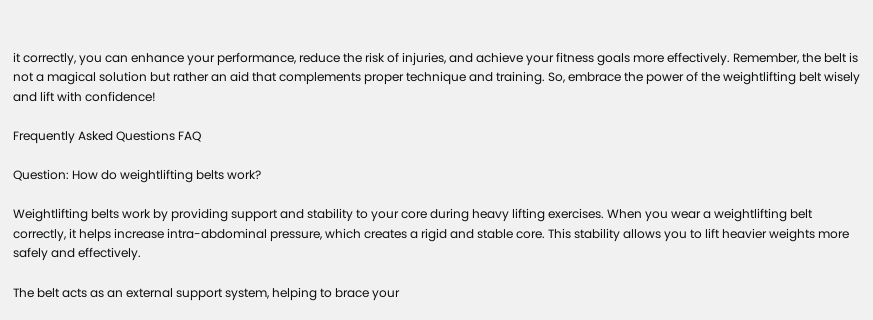it correctly, you can enhance your performance, reduce the risk of injuries, and achieve your fitness goals more effectively. Remember, the belt is not a magical solution but rather an aid that complements proper technique and training. So, embrace the power of the weightlifting belt wisely and lift with confidence!

Frequently Asked Questions FAQ

Question: How do weightlifting belts work?

Weightlifting belts work by providing support and stability to your core during heavy lifting exercises. When you wear a weightlifting belt correctly, it helps increase intra-abdominal pressure, which creates a rigid and stable core. This stability allows you to lift heavier weights more safely and effectively.

The belt acts as an external support system, helping to brace your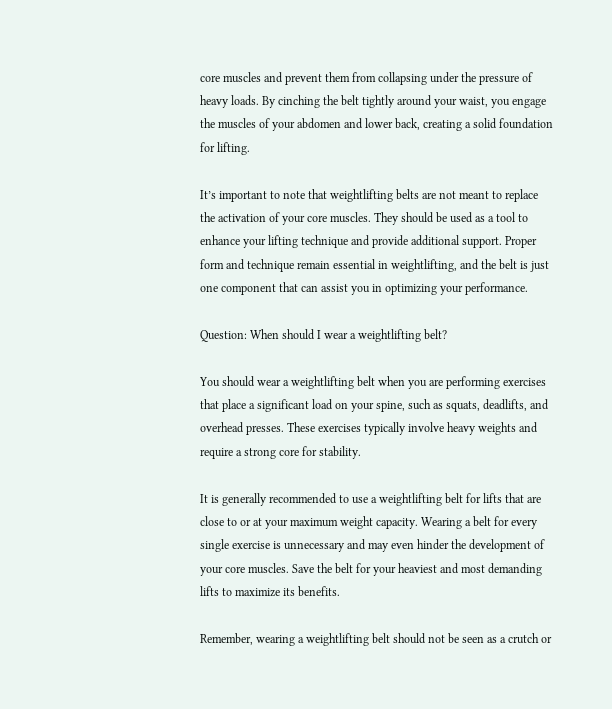core muscles and prevent them from collapsing under the pressure of heavy loads. By cinching the belt tightly around your waist, you engage the muscles of your abdomen and lower back, creating a solid foundation for lifting.

It’s important to note that weightlifting belts are not meant to replace the activation of your core muscles. They should be used as a tool to enhance your lifting technique and provide additional support. Proper form and technique remain essential in weightlifting, and the belt is just one component that can assist you in optimizing your performance.

Question: When should I wear a weightlifting belt?

You should wear a weightlifting belt when you are performing exercises that place a significant load on your spine, such as squats, deadlifts, and overhead presses. These exercises typically involve heavy weights and require a strong core for stability.

It is generally recommended to use a weightlifting belt for lifts that are close to or at your maximum weight capacity. Wearing a belt for every single exercise is unnecessary and may even hinder the development of your core muscles. Save the belt for your heaviest and most demanding lifts to maximize its benefits.

Remember, wearing a weightlifting belt should not be seen as a crutch or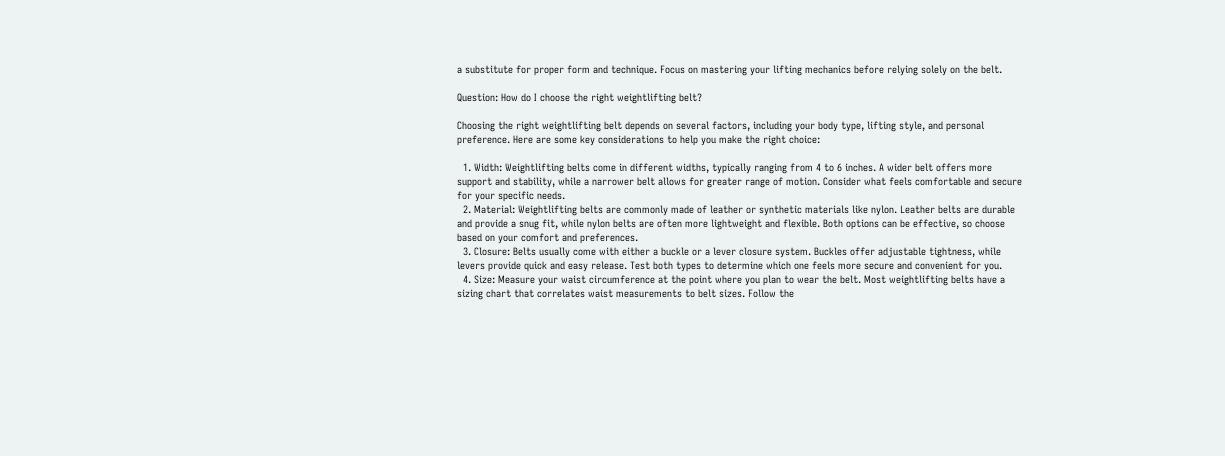a substitute for proper form and technique. Focus on mastering your lifting mechanics before relying solely on the belt.

Question: How do I choose the right weightlifting belt?

Choosing the right weightlifting belt depends on several factors, including your body type, lifting style, and personal preference. Here are some key considerations to help you make the right choice:

  1. Width: Weightlifting belts come in different widths, typically ranging from 4 to 6 inches. A wider belt offers more support and stability, while a narrower belt allows for greater range of motion. Consider what feels comfortable and secure for your specific needs.
  2. Material: Weightlifting belts are commonly made of leather or synthetic materials like nylon. Leather belts are durable and provide a snug fit, while nylon belts are often more lightweight and flexible. Both options can be effective, so choose based on your comfort and preferences.
  3. Closure: Belts usually come with either a buckle or a lever closure system. Buckles offer adjustable tightness, while levers provide quick and easy release. Test both types to determine which one feels more secure and convenient for you.
  4. Size: Measure your waist circumference at the point where you plan to wear the belt. Most weightlifting belts have a sizing chart that correlates waist measurements to belt sizes. Follow the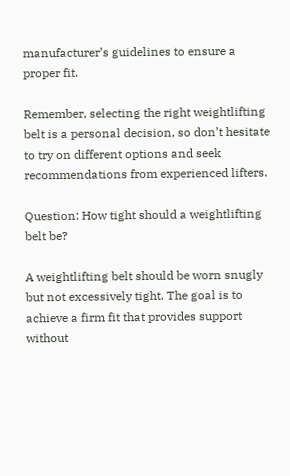manufacturer’s guidelines to ensure a proper fit.

Remember, selecting the right weightlifting belt is a personal decision, so don’t hesitate to try on different options and seek recommendations from experienced lifters.

Question: How tight should a weightlifting belt be?

A weightlifting belt should be worn snugly but not excessively tight. The goal is to achieve a firm fit that provides support without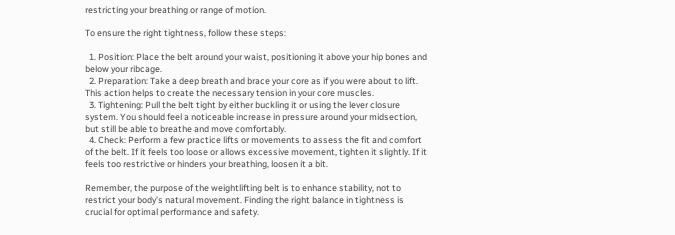restricting your breathing or range of motion.

To ensure the right tightness, follow these steps:

  1. Position: Place the belt around your waist, positioning it above your hip bones and below your ribcage.
  2. Preparation: Take a deep breath and brace your core as if you were about to lift. This action helps to create the necessary tension in your core muscles.
  3. Tightening: Pull the belt tight by either buckling it or using the lever closure system. You should feel a noticeable increase in pressure around your midsection, but still be able to breathe and move comfortably.
  4. Check: Perform a few practice lifts or movements to assess the fit and comfort of the belt. If it feels too loose or allows excessive movement, tighten it slightly. If it feels too restrictive or hinders your breathing, loosen it a bit.

Remember, the purpose of the weightlifting belt is to enhance stability, not to restrict your body’s natural movement. Finding the right balance in tightness is crucial for optimal performance and safety.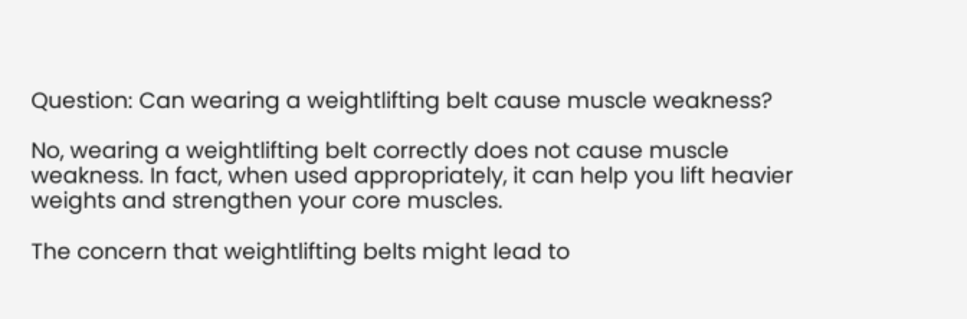Question: Can wearing a weightlifting belt cause muscle weakness?

No, wearing a weightlifting belt correctly does not cause muscle weakness. In fact, when used appropriately, it can help you lift heavier weights and strengthen your core muscles.

The concern that weightlifting belts might lead to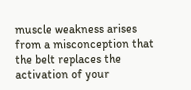muscle weakness arises from a misconception that the belt replaces the activation of your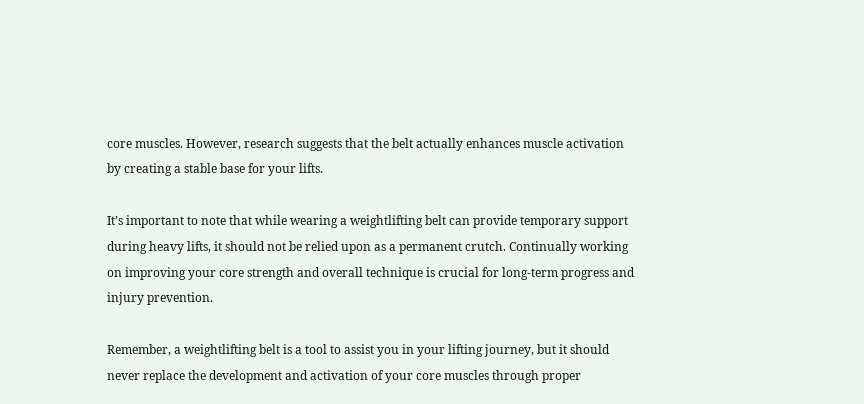core muscles. However, research suggests that the belt actually enhances muscle activation by creating a stable base for your lifts.

It’s important to note that while wearing a weightlifting belt can provide temporary support during heavy lifts, it should not be relied upon as a permanent crutch. Continually working on improving your core strength and overall technique is crucial for long-term progress and injury prevention.

Remember, a weightlifting belt is a tool to assist you in your lifting journey, but it should never replace the development and activation of your core muscles through proper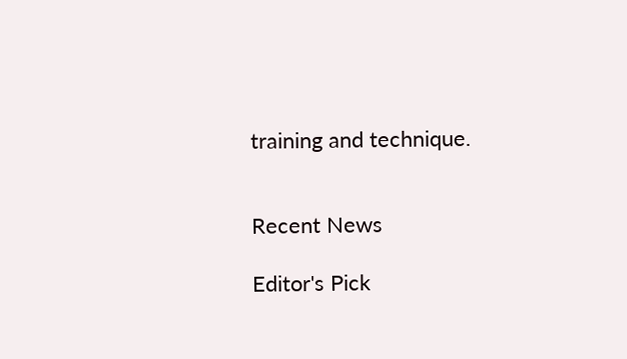training and technique.


Recent News

Editor's Pick